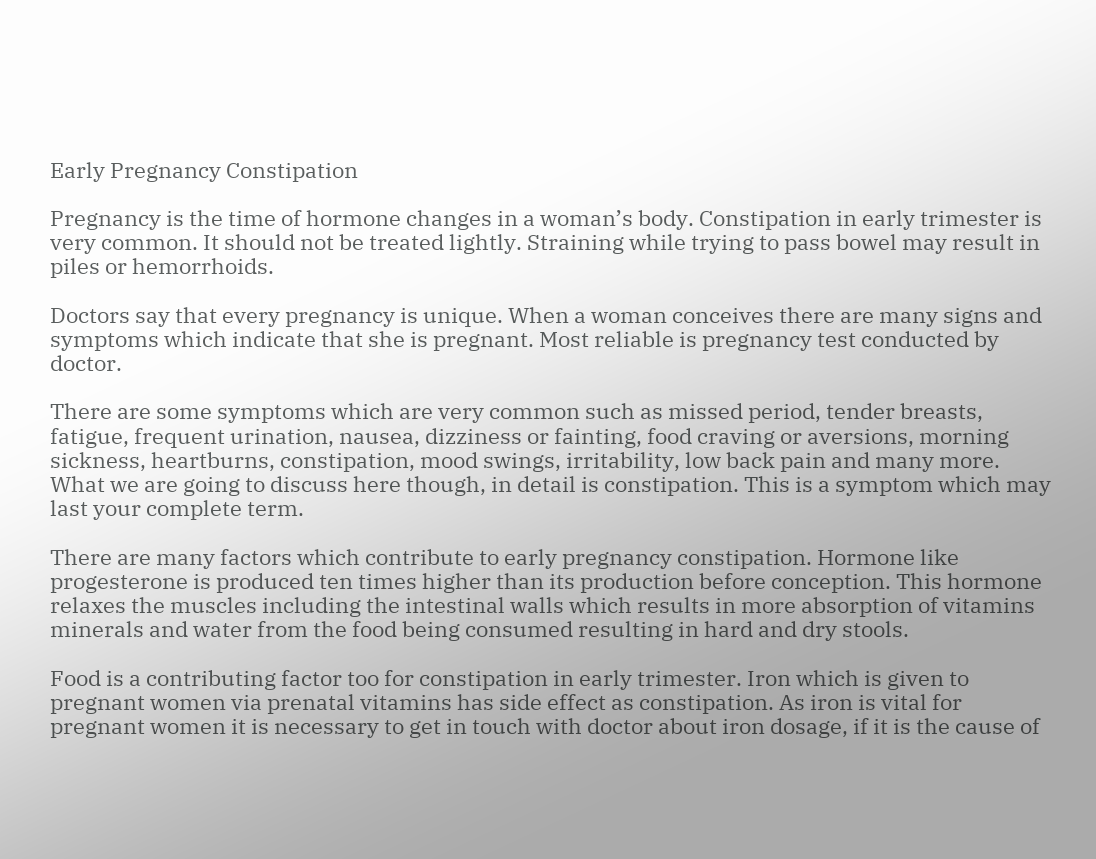Early Pregnancy Constipation

Pregnancy is the time of hormone changes in a woman’s body. Constipation in early trimester is very common. It should not be treated lightly. Straining while trying to pass bowel may result in piles or hemorrhoids.

Doctors say that every pregnancy is unique. When a woman conceives there are many signs and symptoms which indicate that she is pregnant. Most reliable is pregnancy test conducted by doctor.

There are some symptoms which are very common such as missed period, tender breasts, fatigue, frequent urination, nausea, dizziness or fainting, food craving or aversions, morning sickness, heartburns, constipation, mood swings, irritability, low back pain and many more. What we are going to discuss here though, in detail is constipation. This is a symptom which may last your complete term.

There are many factors which contribute to early pregnancy constipation. Hormone like progesterone is produced ten times higher than its production before conception. This hormone relaxes the muscles including the intestinal walls which results in more absorption of vitamins minerals and water from the food being consumed resulting in hard and dry stools.

Food is a contributing factor too for constipation in early trimester. Iron which is given to pregnant women via prenatal vitamins has side effect as constipation. As iron is vital for pregnant women it is necessary to get in touch with doctor about iron dosage, if it is the cause of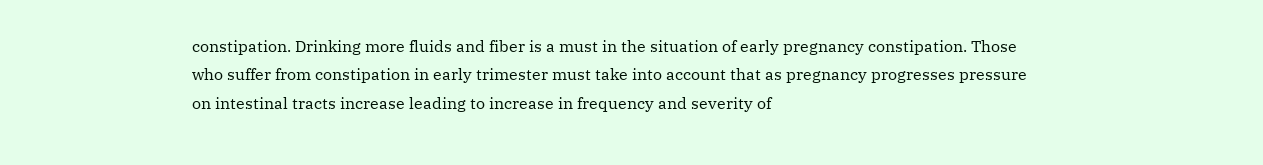constipation. Drinking more fluids and fiber is a must in the situation of early pregnancy constipation. Those who suffer from constipation in early trimester must take into account that as pregnancy progresses pressure on intestinal tracts increase leading to increase in frequency and severity of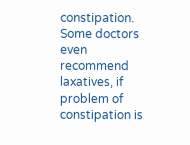constipation. Some doctors even recommend laxatives, if problem of constipation is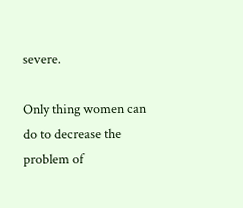severe.

Only thing women can do to decrease the problem of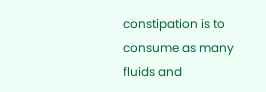constipation is to consume as many fluids and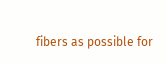fibers as possible for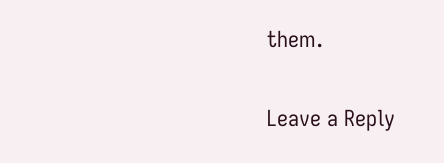them.

Leave a Reply